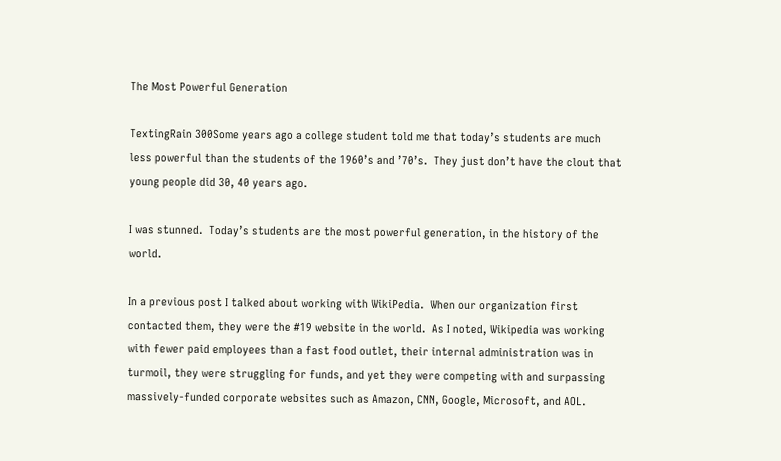The Most Powerful Generation

TextingRain 300Some years ago a college student told me that today’s students are much less powerful than the students of the 1960’s and ’70’s.  They just don’t have the clout that young people did 30, 40 years ago.

I was stunned.  Today’s students are the most powerful generation, in the history of the world.

In a previous post I talked about working with WikiPedia.  When our organization first contacted them, they were the #19 website in the world.  As I noted, Wikipedia was working with fewer paid employees than a fast food outlet, their internal administration was in turmoil, they were struggling for funds, and yet they were competing with and surpassing massively-funded corporate websites such as Amazon, CNN, Google, Microsoft, and AOL.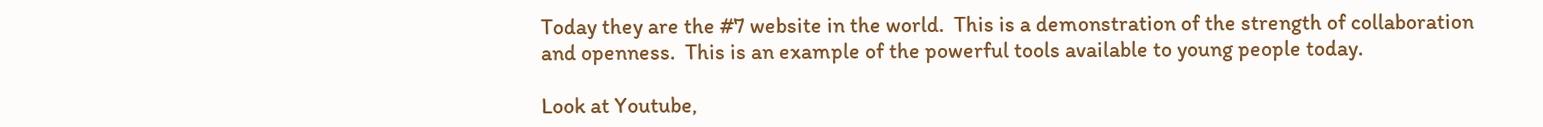Today they are the #7 website in the world.  This is a demonstration of the strength of collaboration and openness.  This is an example of the powerful tools available to young people today.

Look at Youtube,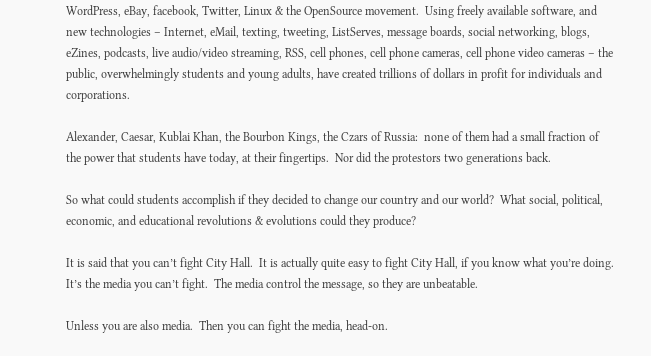WordPress, eBay, facebook, Twitter, Linux & the OpenSource movement.  Using freely available software, and new technologies – Internet, eMail, texting, tweeting, ListServes, message boards, social networking, blogs, eZines, podcasts, live audio/video streaming, RSS, cell phones, cell phone cameras, cell phone video cameras – the public, overwhelmingly students and young adults, have created trillions of dollars in profit for individuals and corporations.

Alexander, Caesar, Kublai Khan, the Bourbon Kings, the Czars of Russia:  none of them had a small fraction of the power that students have today, at their fingertips.  Nor did the protestors two generations back.

So what could students accomplish if they decided to change our country and our world?  What social, political, economic, and educational revolutions & evolutions could they produce?

It is said that you can’t fight City Hall.  It is actually quite easy to fight City Hall, if you know what you’re doing.  It’s the media you can’t fight.  The media control the message, so they are unbeatable.

Unless you are also media.  Then you can fight the media, head-on.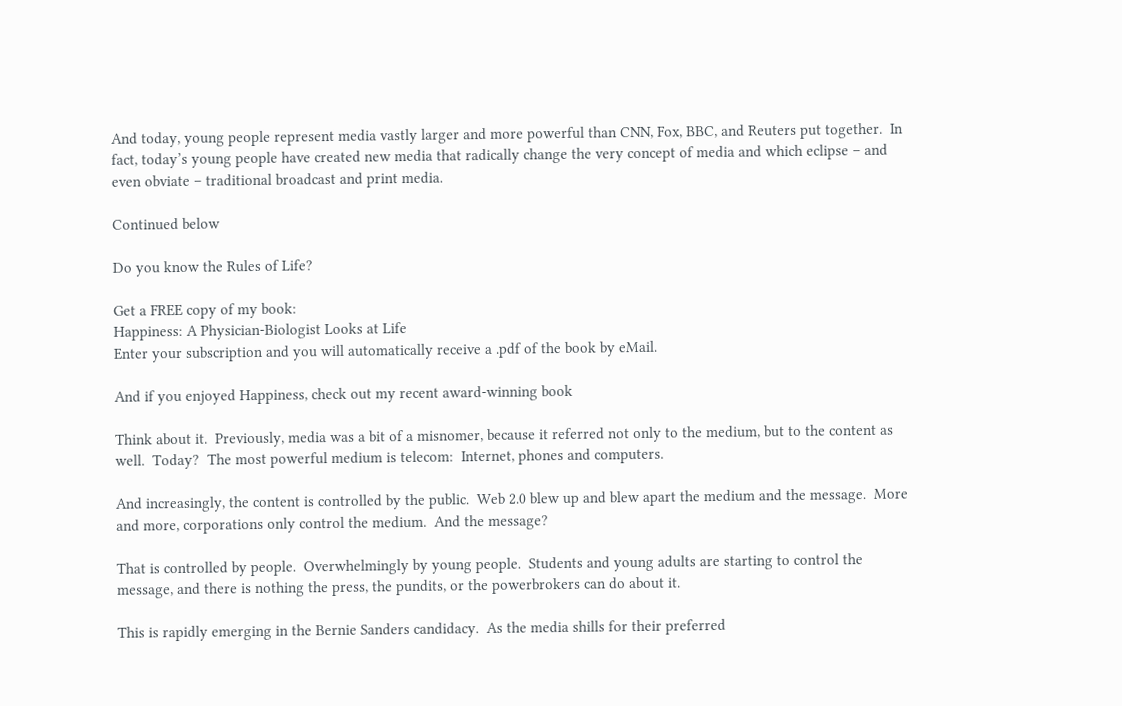And today, young people represent media vastly larger and more powerful than CNN, Fox, BBC, and Reuters put together.  In fact, today’s young people have created new media that radically change the very concept of media and which eclipse – and even obviate – traditional broadcast and print media.

Continued below

Do you know the Rules of Life?

Get a FREE copy of my book:
Happiness: A Physician-Biologist Looks at Life
Enter your subscription and you will automatically receive a .pdf of the book by eMail.

And if you enjoyed Happiness, check out my recent award-winning book

Think about it.  Previously, media was a bit of a misnomer, because it referred not only to the medium, but to the content as well.  Today?  The most powerful medium is telecom:  Internet, phones and computers.

And increasingly, the content is controlled by the public.  Web 2.0 blew up and blew apart the medium and the message.  More and more, corporations only control the medium.  And the message?

That is controlled by people.  Overwhelmingly by young people.  Students and young adults are starting to control the message, and there is nothing the press, the pundits, or the powerbrokers can do about it.

This is rapidly emerging in the Bernie Sanders candidacy.  As the media shills for their preferred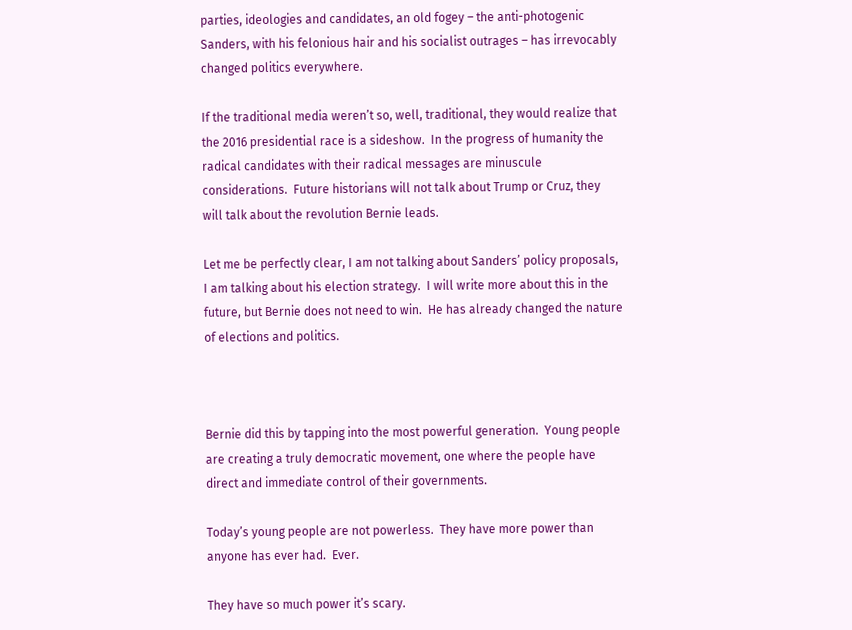parties, ideologies and candidates, an old fogey – the anti-photogenic Sanders, with his felonious hair and his socialist outrages – has irrevocably changed politics everywhere.

If the traditional media weren’t so, well, traditional, they would realize that the 2016 presidential race is a sideshow.  In the progress of humanity the radical candidates with their radical messages are minuscule considerations.  Future historians will not talk about Trump or Cruz, they will talk about the revolution Bernie leads.

Let me be perfectly clear, I am not talking about Sanders’ policy proposals, I am talking about his election strategy.  I will write more about this in the future, but Bernie does not need to win.  He has already changed the nature of elections and politics.



Bernie did this by tapping into the most powerful generation.  Young people are creating a truly democratic movement, one where the people have direct and immediate control of their governments.

Today’s young people are not powerless.  They have more power than anyone has ever had.  Ever.

They have so much power it’s scary.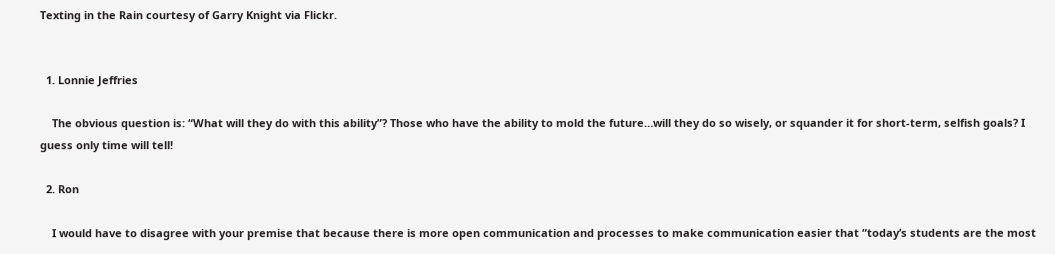Texting in the Rain courtesy of Garry Knight via Flickr.


  1. Lonnie Jeffries

    The obvious question is: “What will they do with this ability”? Those who have the ability to mold the future…will they do so wisely, or squander it for short-term, selfish goals? I guess only time will tell!

  2. Ron

    I would have to disagree with your premise that because there is more open communication and processes to make communication easier that “today’s students are the most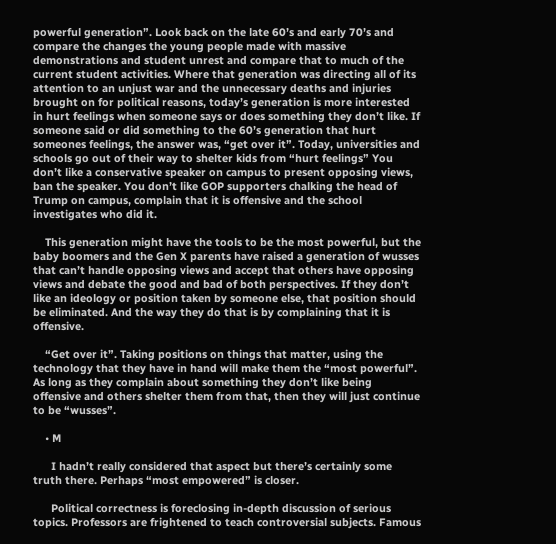powerful generation”. Look back on the late 60’s and early 70’s and compare the changes the young people made with massive demonstrations and student unrest and compare that to much of the current student activities. Where that generation was directing all of its attention to an unjust war and the unnecessary deaths and injuries brought on for political reasons, today’s generation is more interested in hurt feelings when someone says or does something they don’t like. If someone said or did something to the 60’s generation that hurt someones feelings, the answer was, “get over it”. Today, universities and schools go out of their way to shelter kids from “hurt feelings” You don’t like a conservative speaker on campus to present opposing views, ban the speaker. You don’t like GOP supporters chalking the head of Trump on campus, complain that it is offensive and the school investigates who did it.

    This generation might have the tools to be the most powerful, but the baby boomers and the Gen X parents have raised a generation of wusses that can’t handle opposing views and accept that others have opposing views and debate the good and bad of both perspectives. If they don’t like an ideology or position taken by someone else, that position should be eliminated. And the way they do that is by complaining that it is offensive.

    “Get over it”. Taking positions on things that matter, using the technology that they have in hand will make them the “most powerful”. As long as they complain about something they don’t like being offensive and others shelter them from that, then they will just continue to be “wusses”.

    • M

      I hadn’t really considered that aspect but there’s certainly some truth there. Perhaps “most empowered” is closer.

      Political correctness is foreclosing in-depth discussion of serious topics. Professors are frightened to teach controversial subjects. Famous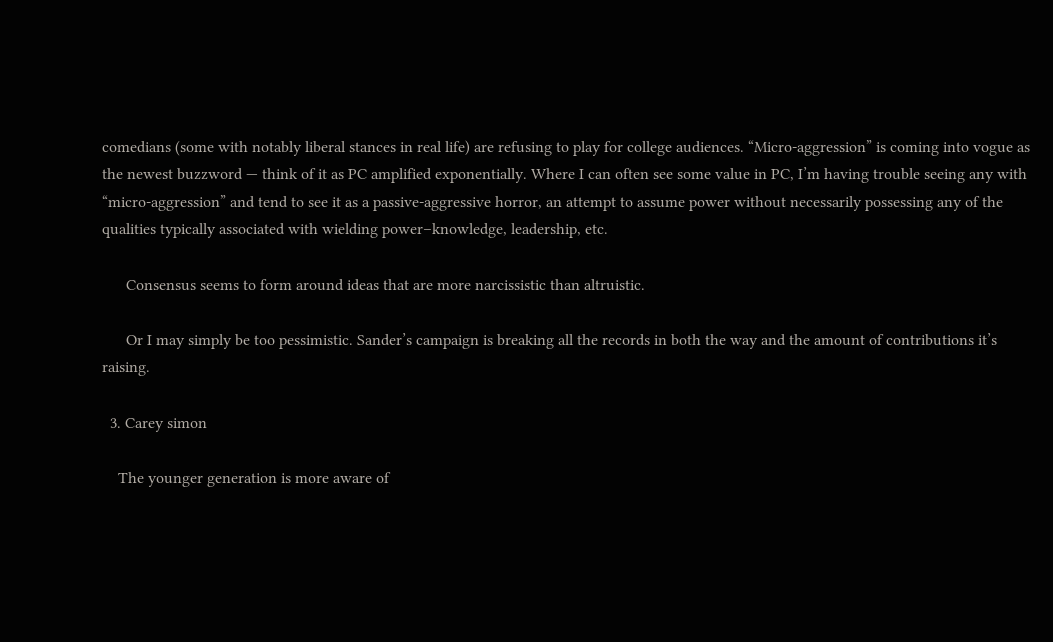comedians (some with notably liberal stances in real life) are refusing to play for college audiences. “Micro-aggression” is coming into vogue as the newest buzzword — think of it as PC amplified exponentially. Where I can often see some value in PC, I’m having trouble seeing any with “micro-aggression” and tend to see it as a passive-aggressive horror, an attempt to assume power without necessarily possessing any of the qualities typically associated with wielding power–knowledge, leadership, etc.

      Consensus seems to form around ideas that are more narcissistic than altruistic.

      Or I may simply be too pessimistic. Sander’s campaign is breaking all the records in both the way and the amount of contributions it’s raising.

  3. Carey simon

    The younger generation is more aware of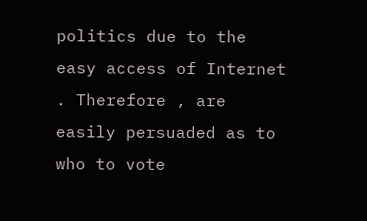politics due to the easy access of Internet . Therefore , are easily persuaded as to who to vote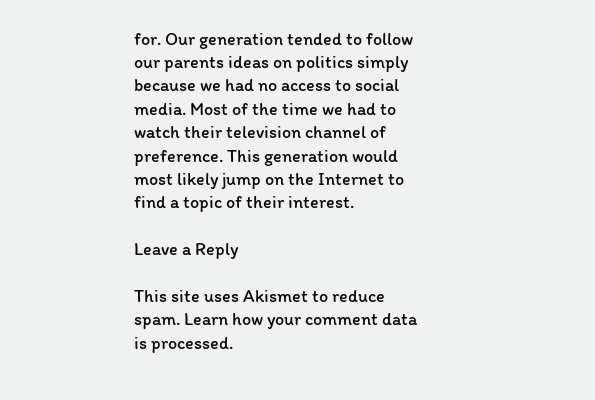for. Our generation tended to follow our parents ideas on politics simply because we had no access to social media. Most of the time we had to watch their television channel of preference. This generation would most likely jump on the Internet to find a topic of their interest.

Leave a Reply

This site uses Akismet to reduce spam. Learn how your comment data is processed.